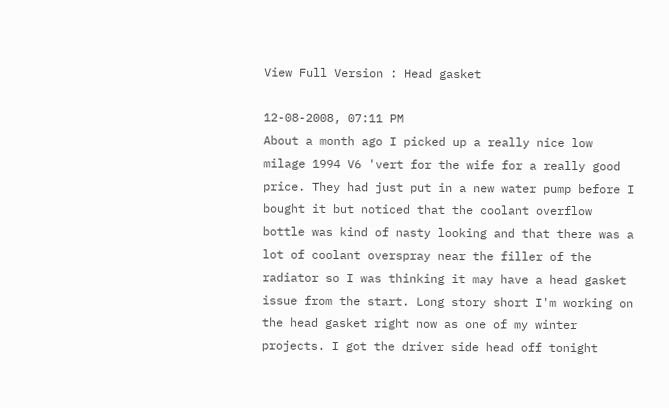View Full Version : Head gasket

12-08-2008, 07:11 PM
About a month ago I picked up a really nice low milage 1994 V6 'vert for the wife for a really good price. They had just put in a new water pump before I bought it but noticed that the coolant overflow bottle was kind of nasty looking and that there was a lot of coolant overspray near the filler of the radiator so I was thinking it may have a head gasket issue from the start. Long story short I'm working on the head gasket right now as one of my winter projects. I got the driver side head off tonight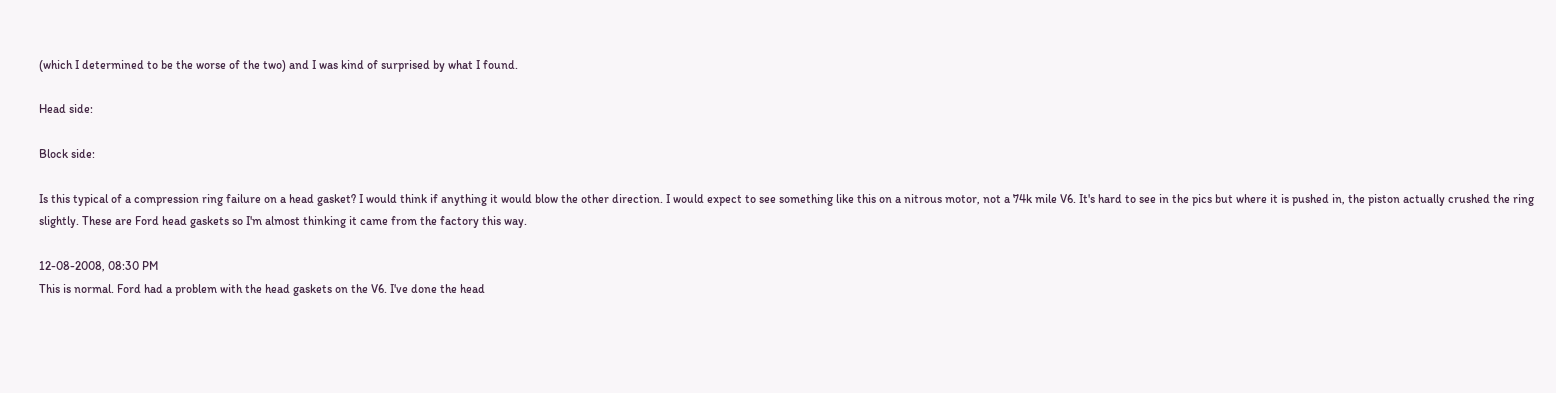(which I determined to be the worse of the two) and I was kind of surprised by what I found.

Head side:

Block side:

Is this typical of a compression ring failure on a head gasket? I would think if anything it would blow the other direction. I would expect to see something like this on a nitrous motor, not a 74k mile V6. It's hard to see in the pics but where it is pushed in, the piston actually crushed the ring slightly. These are Ford head gaskets so I'm almost thinking it came from the factory this way.

12-08-2008, 08:30 PM
This is normal. Ford had a problem with the head gaskets on the V6. I've done the head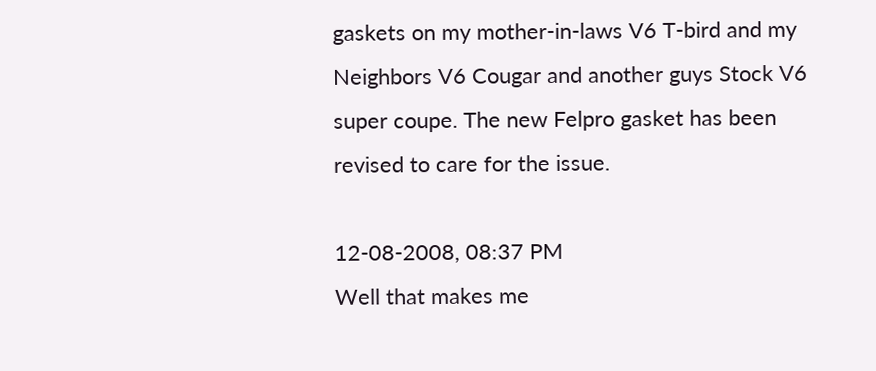gaskets on my mother-in-laws V6 T-bird and my Neighbors V6 Cougar and another guys Stock V6 super coupe. The new Felpro gasket has been revised to care for the issue.

12-08-2008, 08:37 PM
Well that makes me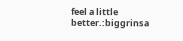feel a little better.:biggrinsa